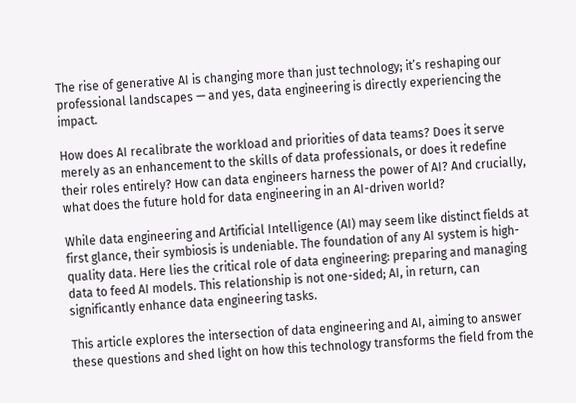The rise of generative AI is changing more than just technology; it’s reshaping our professional landscapes — and yes, data engineering is directly experiencing the impact.

How does AI recalibrate the workload and priorities of data teams? Does it serve merely as an enhancement to the skills of data professionals, or does it redefine their roles entirely? How can data engineers harness the power of AI? And crucially, what does the future hold for data engineering in an AI-driven world?

While data engineering and Artificial Intelligence (AI) may seem like distinct fields at first glance, their symbiosis is undeniable. The foundation of any AI system is high-quality data. Here lies the critical role of data engineering: preparing and managing data to feed AI models. This relationship is not one-sided; AI, in return, can significantly enhance data engineering tasks.

This article explores the intersection of data engineering and AI, aiming to answer these questions and shed light on how this technology transforms the field from the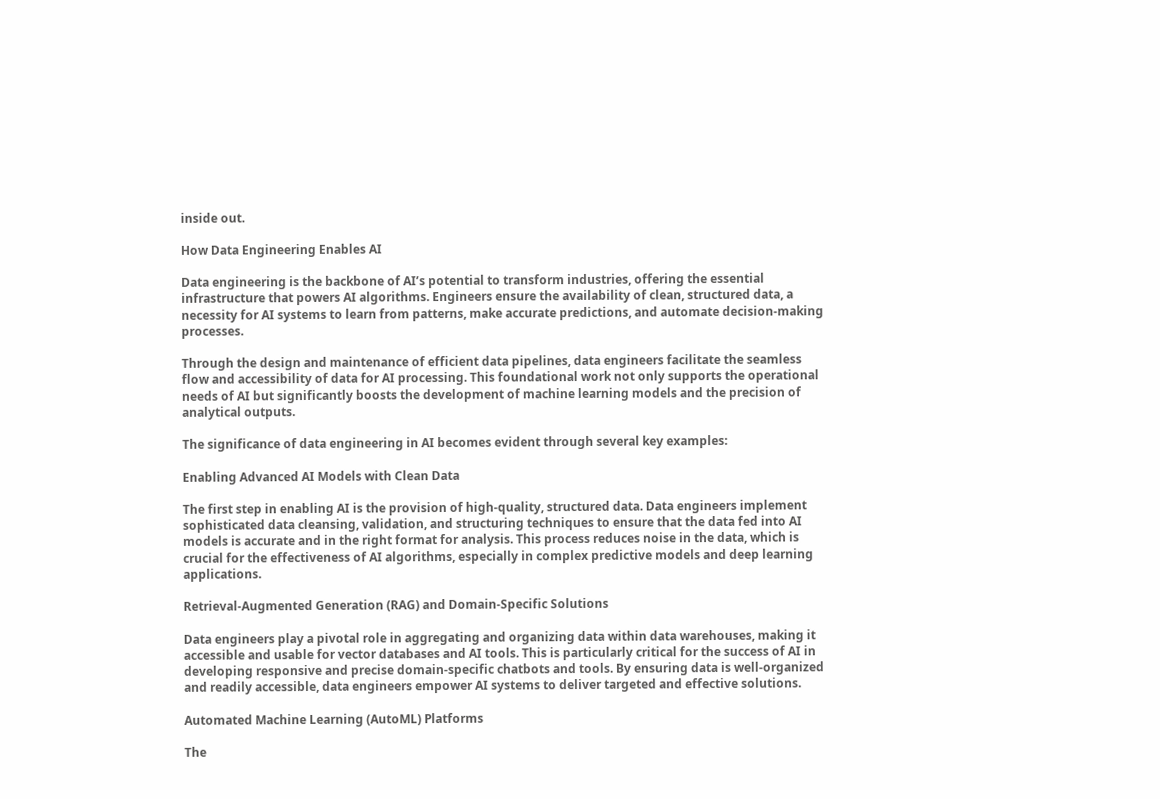inside out.

How Data Engineering Enables AI

Data engineering is the backbone of AI’s potential to transform industries, offering the essential infrastructure that powers AI algorithms. Engineers ensure the availability of clean, structured data, a necessity for AI systems to learn from patterns, make accurate predictions, and automate decision-making processes.

Through the design and maintenance of efficient data pipelines, data engineers facilitate the seamless flow and accessibility of data for AI processing. This foundational work not only supports the operational needs of AI but significantly boosts the development of machine learning models and the precision of analytical outputs.

The significance of data engineering in AI becomes evident through several key examples:

Enabling Advanced AI Models with Clean Data

The first step in enabling AI is the provision of high-quality, structured data. Data engineers implement sophisticated data cleansing, validation, and structuring techniques to ensure that the data fed into AI models is accurate and in the right format for analysis. This process reduces noise in the data, which is crucial for the effectiveness of AI algorithms, especially in complex predictive models and deep learning applications.

Retrieval-Augmented Generation (RAG) and Domain-Specific Solutions

Data engineers play a pivotal role in aggregating and organizing data within data warehouses, making it accessible and usable for vector databases and AI tools. This is particularly critical for the success of AI in developing responsive and precise domain-specific chatbots and tools. By ensuring data is well-organized and readily accessible, data engineers empower AI systems to deliver targeted and effective solutions.

Automated Machine Learning (AutoML) Platforms

The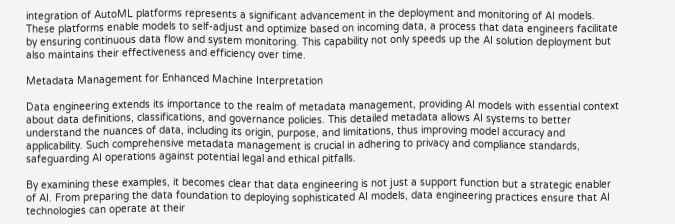integration of AutoML platforms represents a significant advancement in the deployment and monitoring of AI models. These platforms enable models to self-adjust and optimize based on incoming data, a process that data engineers facilitate by ensuring continuous data flow and system monitoring. This capability not only speeds up the AI solution deployment but also maintains their effectiveness and efficiency over time.

Metadata Management for Enhanced Machine Interpretation

Data engineering extends its importance to the realm of metadata management, providing AI models with essential context about data definitions, classifications, and governance policies. This detailed metadata allows AI systems to better understand the nuances of data, including its origin, purpose, and limitations, thus improving model accuracy and applicability. Such comprehensive metadata management is crucial in adhering to privacy and compliance standards, safeguarding AI operations against potential legal and ethical pitfalls.

By examining these examples, it becomes clear that data engineering is not just a support function but a strategic enabler of AI. From preparing the data foundation to deploying sophisticated AI models, data engineering practices ensure that AI technologies can operate at their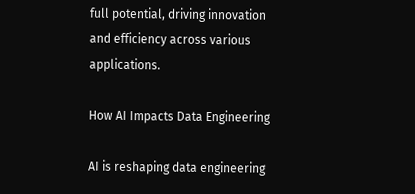full potential, driving innovation and efficiency across various applications.

How AI Impacts Data Engineering

AI is reshaping data engineering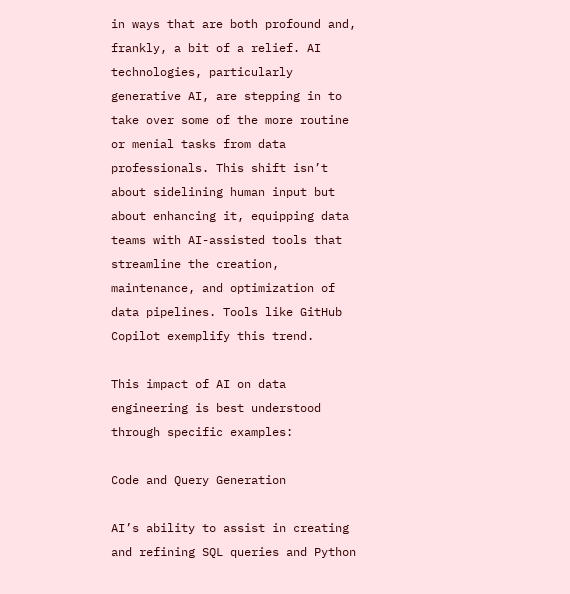in ways that are both profound and, frankly, a bit of a relief. AI technologies, particularly generative AI, are stepping in to take over some of the more routine or menial tasks from data professionals. This shift isn’t about sidelining human input but about enhancing it, equipping data teams with AI-assisted tools that streamline the creation, maintenance, and optimization of data pipelines. Tools like GitHub Copilot exemplify this trend.

This impact of AI on data engineering is best understood through specific examples:

Code and Query Generation

AI’s ability to assist in creating and refining SQL queries and Python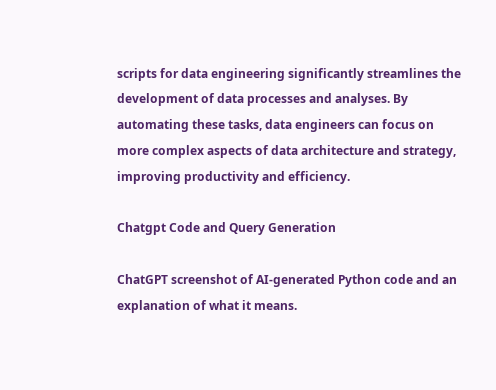scripts for data engineering significantly streamlines the development of data processes and analyses. By automating these tasks, data engineers can focus on more complex aspects of data architecture and strategy, improving productivity and efficiency.

Chatgpt Code and Query Generation

ChatGPT screenshot of AI-generated Python code and an explanation of what it means.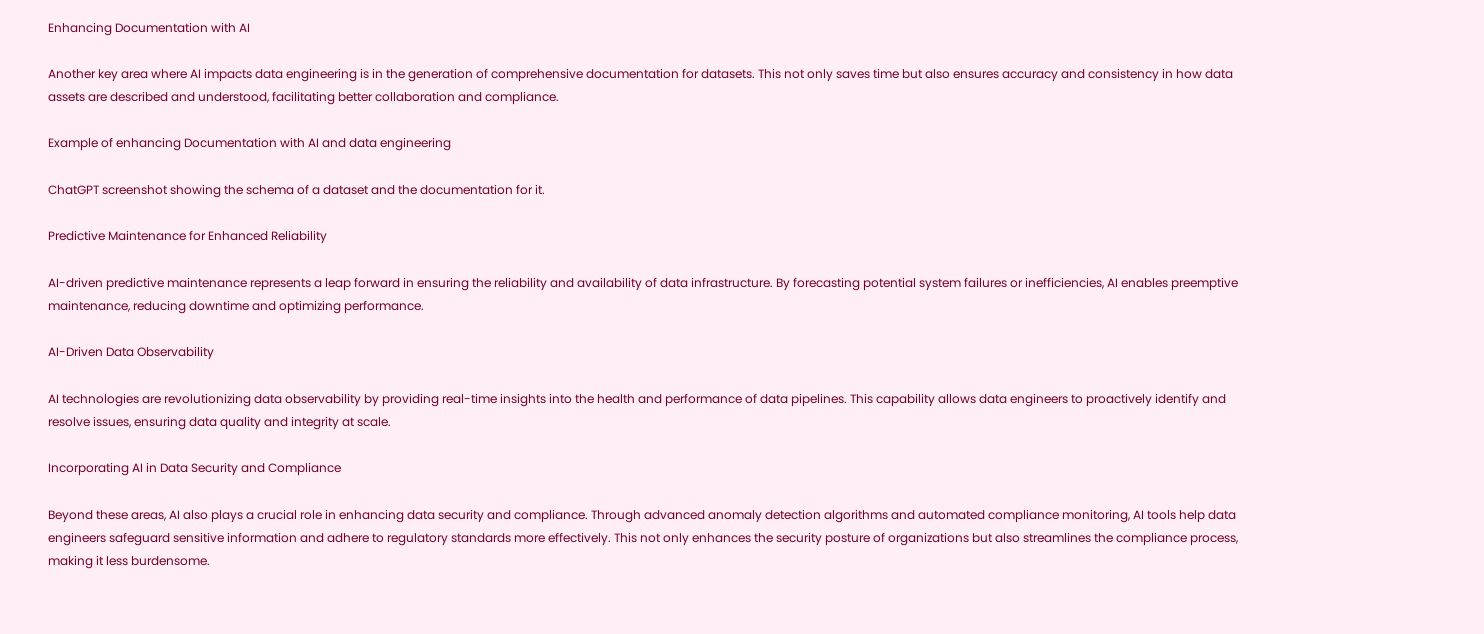Enhancing Documentation with AI

Another key area where AI impacts data engineering is in the generation of comprehensive documentation for datasets. This not only saves time but also ensures accuracy and consistency in how data assets are described and understood, facilitating better collaboration and compliance.

Example of enhancing Documentation with AI and data engineering

ChatGPT screenshot showing the schema of a dataset and the documentation for it.

Predictive Maintenance for Enhanced Reliability

AI-driven predictive maintenance represents a leap forward in ensuring the reliability and availability of data infrastructure. By forecasting potential system failures or inefficiencies, AI enables preemptive maintenance, reducing downtime and optimizing performance.

AI-Driven Data Observability

AI technologies are revolutionizing data observability by providing real-time insights into the health and performance of data pipelines. This capability allows data engineers to proactively identify and resolve issues, ensuring data quality and integrity at scale.

Incorporating AI in Data Security and Compliance

Beyond these areas, AI also plays a crucial role in enhancing data security and compliance. Through advanced anomaly detection algorithms and automated compliance monitoring, AI tools help data engineers safeguard sensitive information and adhere to regulatory standards more effectively. This not only enhances the security posture of organizations but also streamlines the compliance process, making it less burdensome.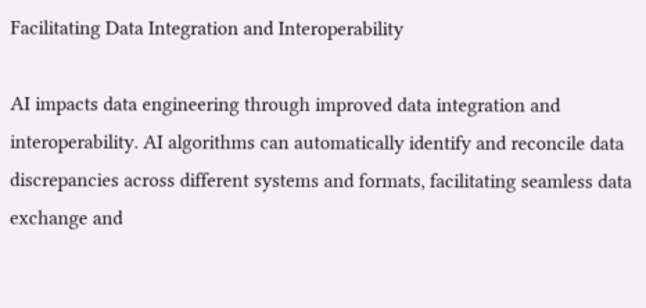Facilitating Data Integration and Interoperability

AI impacts data engineering through improved data integration and interoperability. AI algorithms can automatically identify and reconcile data discrepancies across different systems and formats, facilitating seamless data exchange and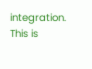integration. This is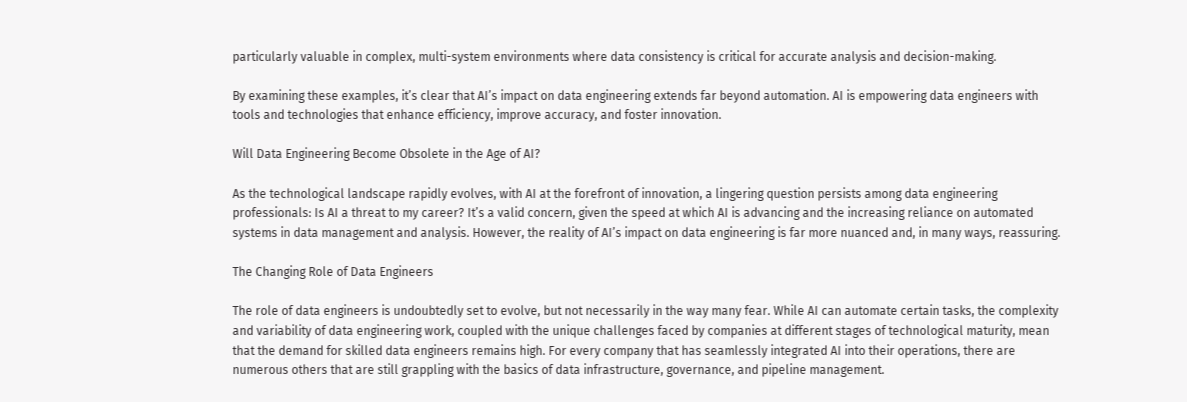particularly valuable in complex, multi-system environments where data consistency is critical for accurate analysis and decision-making.

By examining these examples, it’s clear that AI’s impact on data engineering extends far beyond automation. AI is empowering data engineers with tools and technologies that enhance efficiency, improve accuracy, and foster innovation.

Will Data Engineering Become Obsolete in the Age of AI?

As the technological landscape rapidly evolves, with AI at the forefront of innovation, a lingering question persists among data engineering professionals: Is AI a threat to my career? It’s a valid concern, given the speed at which AI is advancing and the increasing reliance on automated systems in data management and analysis. However, the reality of AI’s impact on data engineering is far more nuanced and, in many ways, reassuring.

The Changing Role of Data Engineers

The role of data engineers is undoubtedly set to evolve, but not necessarily in the way many fear. While AI can automate certain tasks, the complexity and variability of data engineering work, coupled with the unique challenges faced by companies at different stages of technological maturity, mean that the demand for skilled data engineers remains high. For every company that has seamlessly integrated AI into their operations, there are numerous others that are still grappling with the basics of data infrastructure, governance, and pipeline management.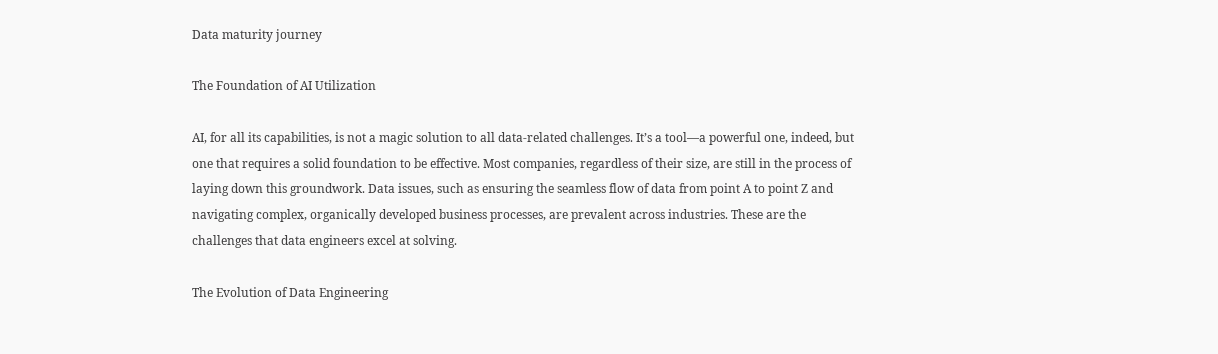Data maturity journey

The Foundation of AI Utilization

AI, for all its capabilities, is not a magic solution to all data-related challenges. It’s a tool—a powerful one, indeed, but one that requires a solid foundation to be effective. Most companies, regardless of their size, are still in the process of laying down this groundwork. Data issues, such as ensuring the seamless flow of data from point A to point Z and navigating complex, organically developed business processes, are prevalent across industries. These are the challenges that data engineers excel at solving.

The Evolution of Data Engineering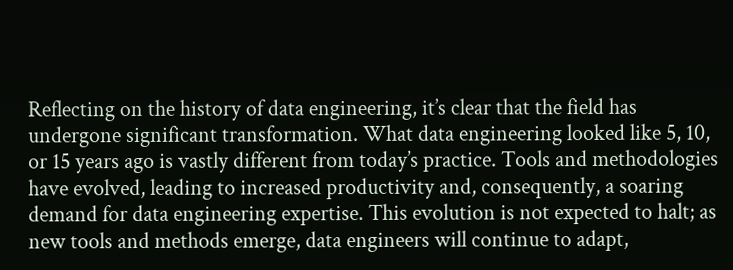Reflecting on the history of data engineering, it’s clear that the field has undergone significant transformation. What data engineering looked like 5, 10, or 15 years ago is vastly different from today’s practice. Tools and methodologies have evolved, leading to increased productivity and, consequently, a soaring demand for data engineering expertise. This evolution is not expected to halt; as new tools and methods emerge, data engineers will continue to adapt,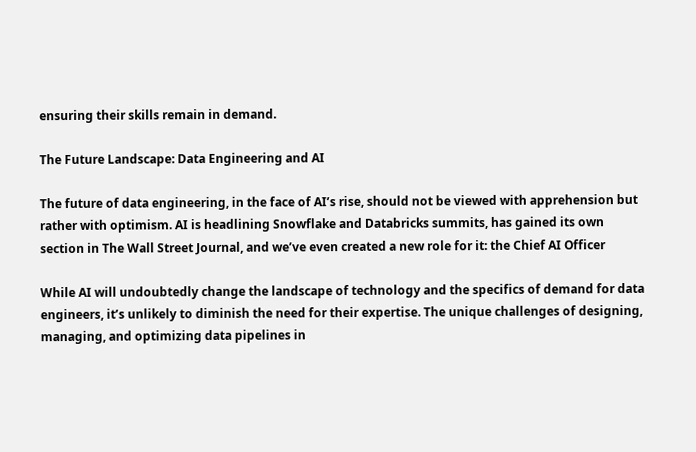ensuring their skills remain in demand.

The Future Landscape: Data Engineering and AI

The future of data engineering, in the face of AI’s rise, should not be viewed with apprehension but rather with optimism. AI is headlining Snowflake and Databricks summits, has gained its own section in The Wall Street Journal, and we’ve even created a new role for it: the Chief AI Officer

While AI will undoubtedly change the landscape of technology and the specifics of demand for data engineers, it’s unlikely to diminish the need for their expertise. The unique challenges of designing, managing, and optimizing data pipelines in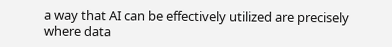a way that AI can be effectively utilized are precisely where data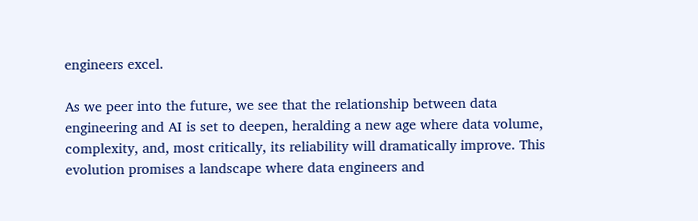engineers excel.

As we peer into the future, we see that the relationship between data engineering and AI is set to deepen, heralding a new age where data volume, complexity, and, most critically, its reliability will dramatically improve. This evolution promises a landscape where data engineers and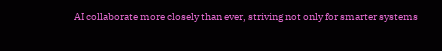AI collaborate more closely than ever, striving not only for smarter systems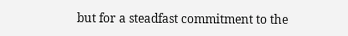but for a steadfast commitment to the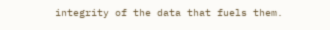integrity of the data that fuels them.